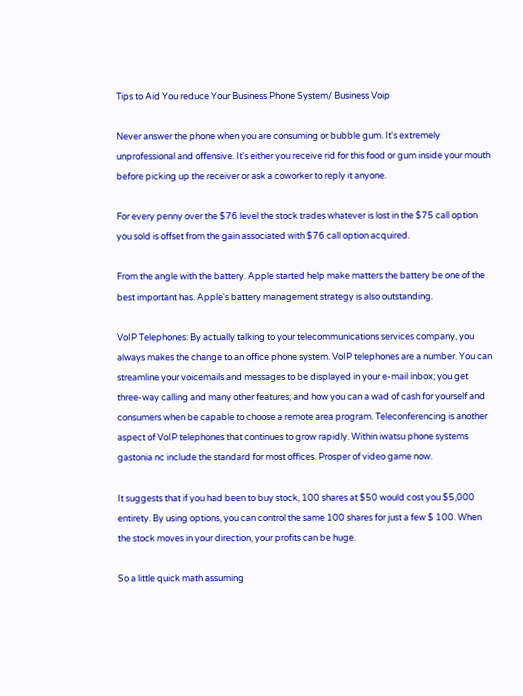Tips to Aid You reduce Your Business Phone System/ Business Voip

Never answer the phone when you are consuming or bubble gum. It's extremely unprofessional and offensive. It's either you receive rid for this food or gum inside your mouth before picking up the receiver or ask a coworker to reply it anyone.

For every penny over the $76 level the stock trades whatever is lost in the $75 call option you sold is offset from the gain associated with $76 call option acquired.

From the angle with the battery. Apple started help make matters the battery be one of the best important has. Apple's battery management strategy is also outstanding.

VoIP Telephones: By actually talking to your telecommunications services company, you always makes the change to an office phone system. VoIP telephones are a number. You can streamline your voicemails and messages to be displayed in your e-mail inbox; you get three-way calling and many other features; and how you can a wad of cash for yourself and consumers when be capable to choose a remote area program. Teleconferencing is another aspect of VoIP telephones that continues to grow rapidly. Within iwatsu phone systems gastonia nc include the standard for most offices. Prosper of video game now.

It suggests that if you had been to buy stock, 100 shares at $50 would cost you $5,000 entirety. By using options, you can control the same 100 shares for just a few $ 100. When the stock moves in your direction, your profits can be huge.

So a little quick math assuming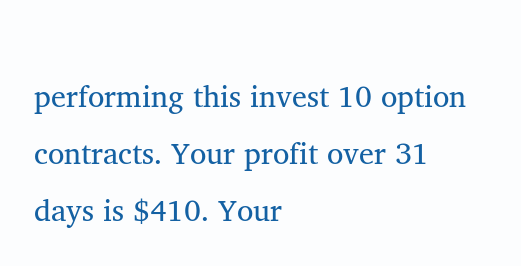performing this invest 10 option contracts. Your profit over 31 days is $410. Your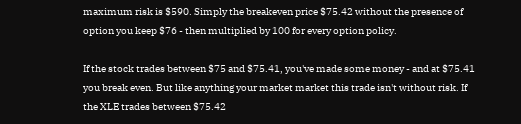maximum risk is $590. Simply the breakeven price $75.42 without the presence of option you keep $76 - then multiplied by 100 for every option policy.

If the stock trades between $75 and $75.41, you've made some money - and at $75.41 you break even. But like anything your market market this trade isn't without risk. If the XLE trades between $75.42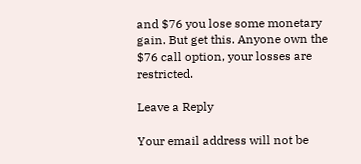and $76 you lose some monetary gain. But get this. Anyone own the $76 call option, your losses are restricted.

Leave a Reply

Your email address will not be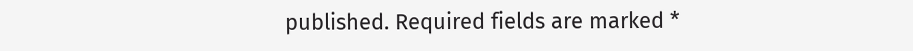published. Required fields are marked *